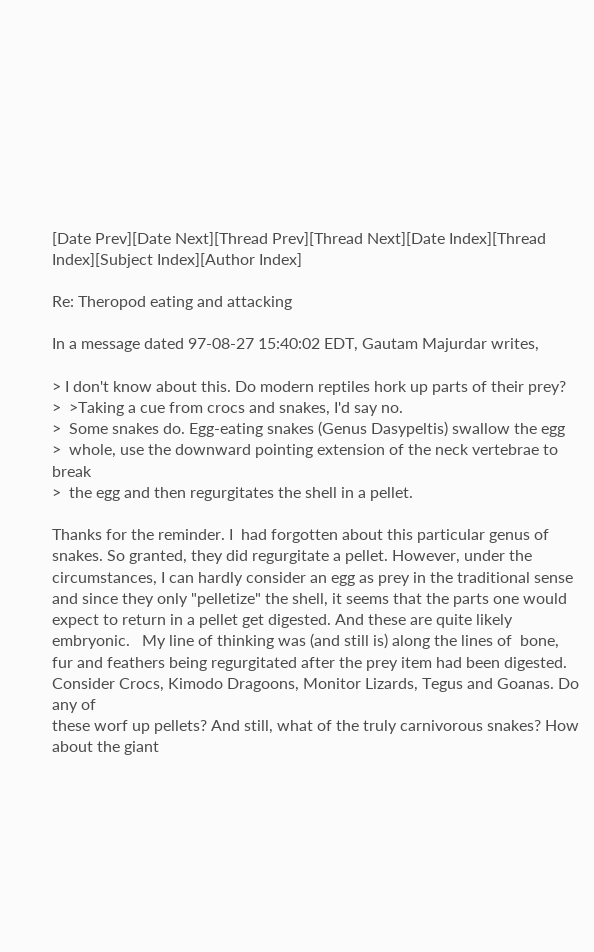[Date Prev][Date Next][Thread Prev][Thread Next][Date Index][Thread Index][Subject Index][Author Index]

Re: Theropod eating and attacking

In a message dated 97-08-27 15:40:02 EDT, Gautam Majurdar writes,

> I don't know about this. Do modern reptiles hork up parts of their prey?
>  >Taking a cue from crocs and snakes, I'd say no.
>  Some snakes do. Egg-eating snakes (Genus Dasypeltis) swallow the egg
>  whole, use the downward pointing extension of the neck vertebrae to break
>  the egg and then regurgitates the shell in a pellet.

Thanks for the reminder. I  had forgotten about this particular genus of
snakes. So granted, they did regurgitate a pellet. However, under the
circumstances, I can hardly consider an egg as prey in the traditional sense
and since they only "pelletize" the shell, it seems that the parts one would
expect to return in a pellet get digested. And these are quite likely
embryonic.   My line of thinking was (and still is) along the lines of  bone,
fur and feathers being regurgitated after the prey item had been digested.
Consider Crocs, Kimodo Dragoons, Monitor Lizards, Tegus and Goanas. Do any of
these worf up pellets? And still, what of the truly carnivorous snakes? How
about the giant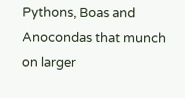Pythons, Boas and Anocondas that munch on larger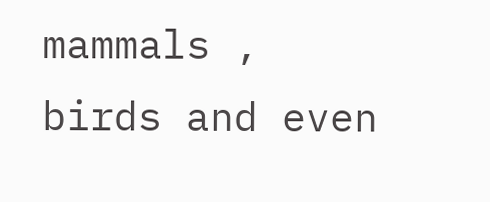mammals ,
birds and even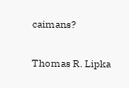caimans?


Thomas R. Lipka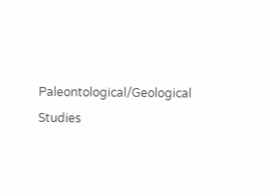Paleontological/Geological Studies